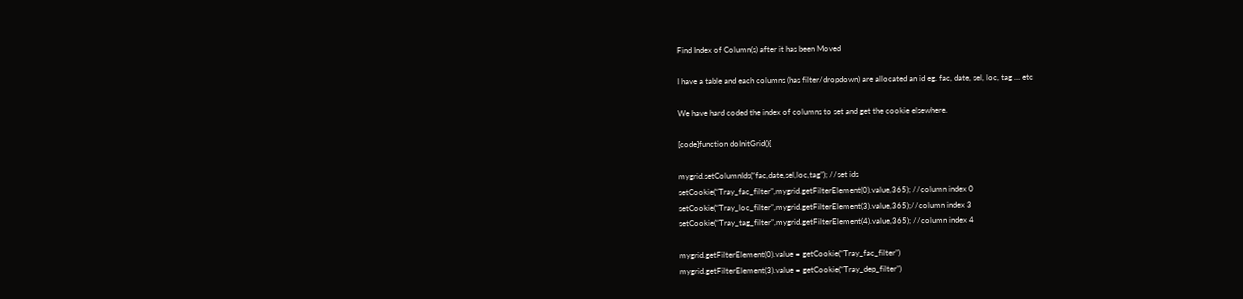Find Index of Column(s) after it has been Moved

I have a table and each columns (has filter/dropdown) are allocated an id eg. fac, date, sel, loc, tag … etc

We have hard coded the index of columns to set and get the cookie elsewhere.

[code]function doInitGrid(){

mygrid.setColumnIds(“fac,date,sel,loc,tag”); //set ids
setCookie(“Tray_fac_filter”,mygrid.getFilterElement(0).value,365); //column index 0
setCookie(“Tray_loc_filter”,mygrid.getFilterElement(3).value,365);//column index 3
setCookie(“Tray_tag_filter”,mygrid.getFilterElement(4).value,365); //column index 4

mygrid.getFilterElement(0).value = getCookie(“Tray_fac_filter”)
mygrid.getFilterElement(3).value = getCookie(“Tray_dep_filter”)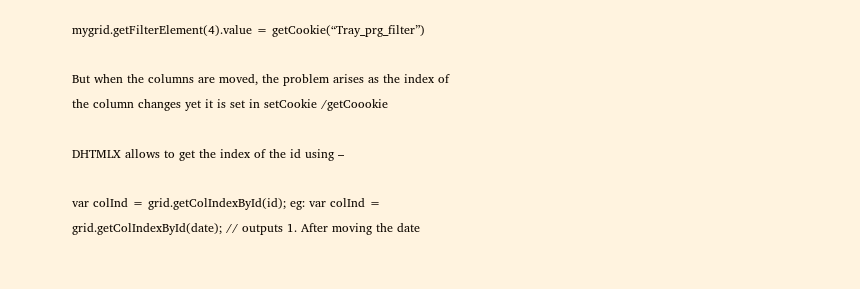mygrid.getFilterElement(4).value = getCookie(“Tray_prg_filter”)

But when the columns are moved, the problem arises as the index of the column changes yet it is set in setCookie /getCoookie

DHTMLX allows to get the index of the id using –

var colInd = grid.getColIndexById(id); eg: var colInd = grid.getColIndexById(date); // outputs 1. After moving the date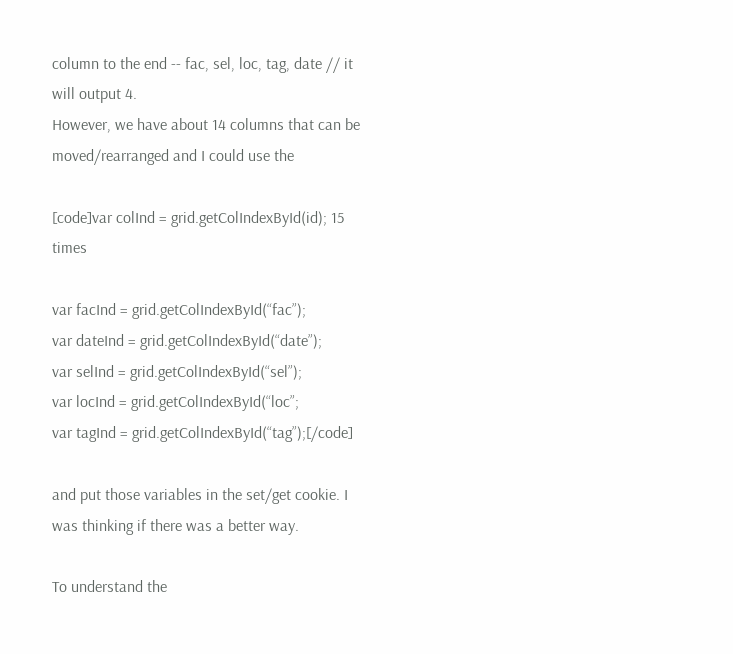column to the end -- fac, sel, loc, tag, date // it will output 4.
However, we have about 14 columns that can be moved/rearranged and I could use the

[code]var colInd = grid.getColIndexById(id); 15 times

var facInd = grid.getColIndexById(“fac”);
var dateInd = grid.getColIndexById(“date”);
var selInd = grid.getColIndexById(“sel”);
var locInd = grid.getColIndexById(“loc”;
var tagInd = grid.getColIndexById(“tag”);[/code]

and put those variables in the set/get cookie. I was thinking if there was a better way.

To understand the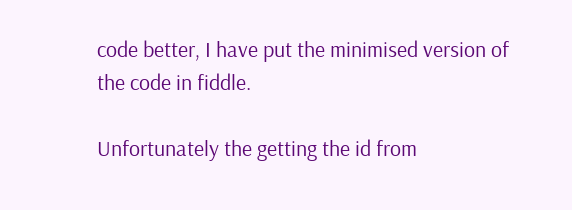code better, I have put the minimised version of the code in fiddle.

Unfortunately the getting the id from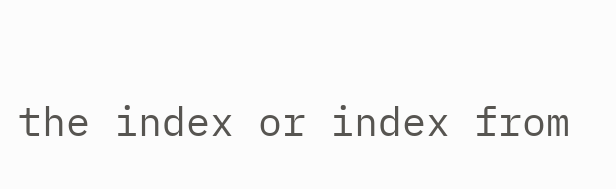the index or index from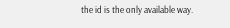the id is the only available way.